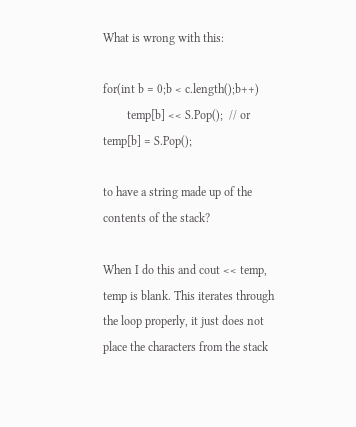What is wrong with this:

for(int b = 0;b < c.length();b++)
        temp[b] << S.Pop();  // or temp[b] = S.Pop();

to have a string made up of the contents of the stack?

When I do this and cout << temp, temp is blank. This iterates through the loop properly, it just does not place the characters from the stack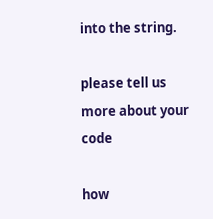into the string.

please tell us more about your code

how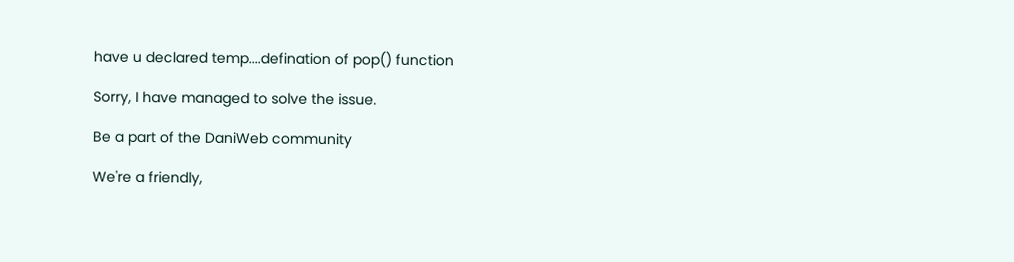have u declared temp....defination of pop() function

Sorry, I have managed to solve the issue.

Be a part of the DaniWeb community

We're a friendly,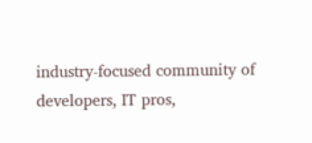industry-focused community of developers, IT pros,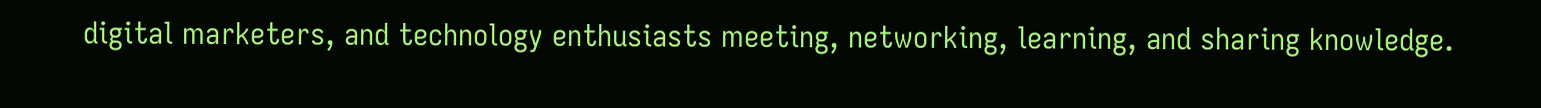digital marketers, and technology enthusiasts meeting, networking, learning, and sharing knowledge.